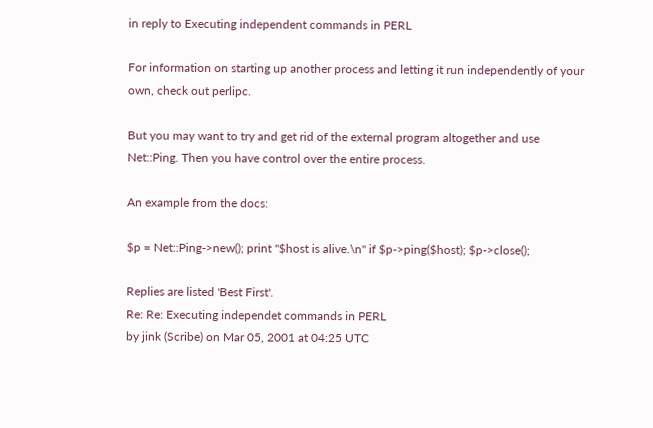in reply to Executing independent commands in PERL

For information on starting up another process and letting it run independently of your own, check out perlipc.

But you may want to try and get rid of the external program altogether and use Net::Ping. Then you have control over the entire process.

An example from the docs:

$p = Net::Ping->new(); print "$host is alive.\n" if $p->ping($host); $p->close();

Replies are listed 'Best First'.
Re: Re: Executing independet commands in PERL
by jink (Scribe) on Mar 05, 2001 at 04:25 UTC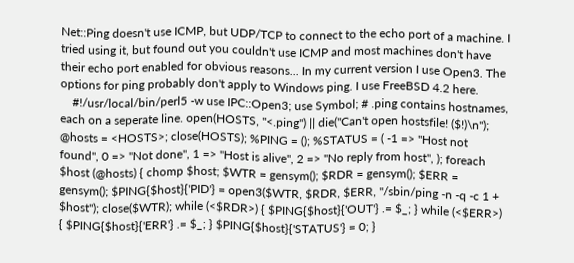Net::Ping doesn't use ICMP, but UDP/TCP to connect to the echo port of a machine. I tried using it, but found out you couldn't use ICMP and most machines don't have their echo port enabled for obvious reasons... In my current version I use Open3. The options for ping probably don't apply to Windows ping. I use FreeBSD 4.2 here.
    #!/usr/local/bin/perl5 -w use IPC::Open3; use Symbol; # .ping contains hostnames, each on a seperate line. open(HOSTS, "<.ping") || die("Can't open hostsfile! ($!)\n"); @hosts = <HOSTS>; close(HOSTS); %PING = (); %STATUS = ( -1 => "Host not found", 0 => "Not done", 1 => "Host is alive", 2 => "No reply from host", ); foreach $host (@hosts) { chomp $host; $WTR = gensym(); $RDR = gensym(); $ERR = gensym(); $PING{$host}{'PID'} = open3($WTR, $RDR, $ERR, "/sbin/ping -n -q -c 1 + $host"); close($WTR); while (<$RDR>) { $PING{$host}{'OUT'} .= $_; } while (<$ERR>) { $PING{$host}{'ERR'} .= $_; } $PING{$host}{'STATUS'} = 0; }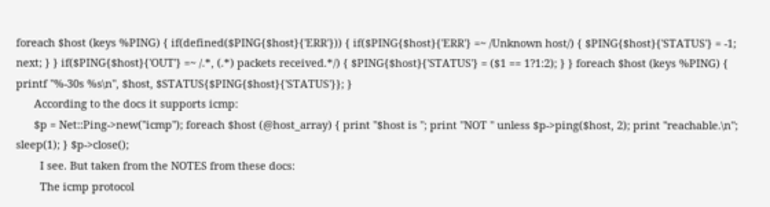foreach $host (keys %PING) { if(defined($PING{$host}{'ERR'})) { if($PING{$host}{'ERR'} =~ /Unknown host/) { $PING{$host}{'STATUS'} = -1; next; } } if($PING{$host}{'OUT'} =~ /.*, (.*) packets received.*/) { $PING{$host}{'STATUS'} = ($1 == 1?1:2); } } foreach $host (keys %PING) { printf "%-30s %s\n", $host, $STATUS{$PING{$host}{'STATUS'}}; }
      According to the docs it supports icmp:
      $p = Net::Ping->new("icmp"); foreach $host (@host_array) { print "$host is "; print "NOT " unless $p->ping($host, 2); print "reachable.\n"; sleep(1); } $p->close();
        I see. But taken from the NOTES from these docs:
        The icmp protocol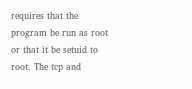requires that the program be run as root or that it be setuid to root. The tcp and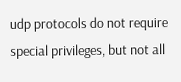udp protocols do not require special privileges, but not all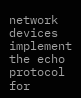network devices implement the echo protocol for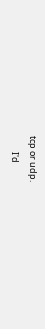tcp or udp.
        I'd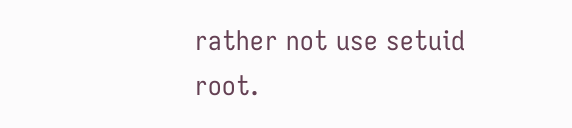rather not use setuid root.